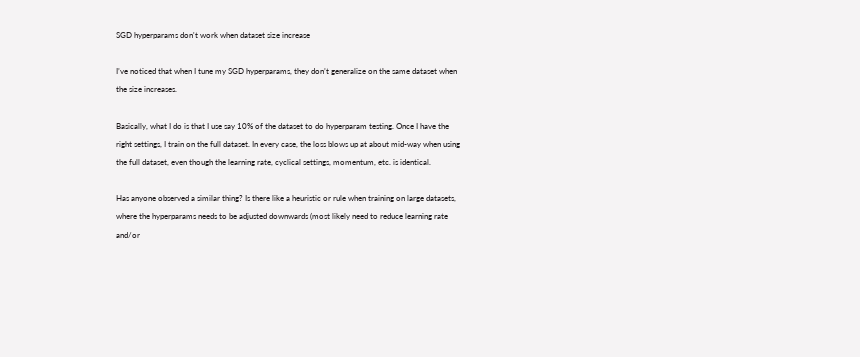SGD hyperparams don't work when dataset size increase

I’ve noticed that when I tune my SGD hyperparams, they don’t generalize on the same dataset when the size increases.

Basically, what I do is that I use say 10% of the dataset to do hyperparam testing. Once I have the right settings, I train on the full dataset. In every case, the loss blows up at about mid-way when using the full dataset, even though the learning rate, cyclical settings, momentum, etc. is identical.

Has anyone observed a similar thing? Is there like a heuristic or rule when training on large datasets, where the hyperparams needs to be adjusted downwards (most likely need to reduce learning rate and/or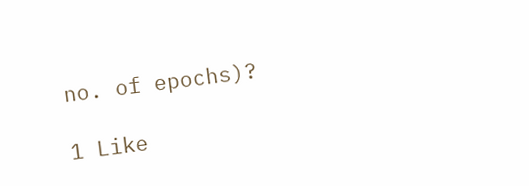no. of epochs)?

1 Like